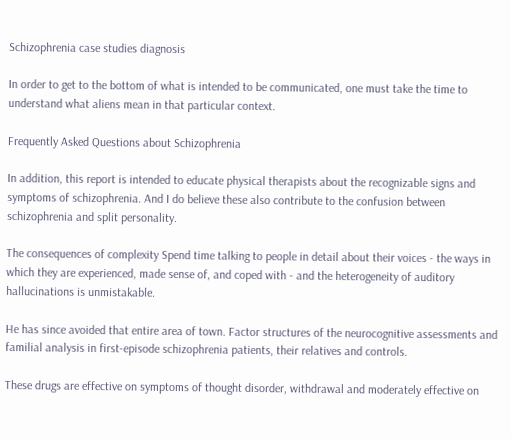Schizophrenia case studies diagnosis

In order to get to the bottom of what is intended to be communicated, one must take the time to understand what aliens mean in that particular context.

Frequently Asked Questions about Schizophrenia

In addition, this report is intended to educate physical therapists about the recognizable signs and symptoms of schizophrenia. And I do believe these also contribute to the confusion between schizophrenia and split personality.

The consequences of complexity Spend time talking to people in detail about their voices - the ways in which they are experienced, made sense of, and coped with - and the heterogeneity of auditory hallucinations is unmistakable.

He has since avoided that entire area of town. Factor structures of the neurocognitive assessments and familial analysis in first-episode schizophrenia patients, their relatives and controls.

These drugs are effective on symptoms of thought disorder, withdrawal and moderately effective on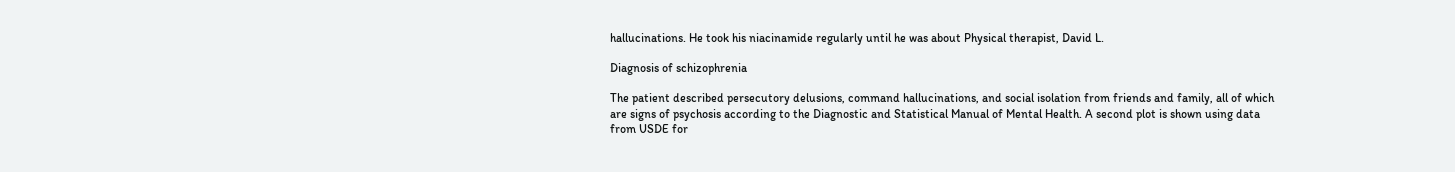hallucinations. He took his niacinamide regularly until he was about Physical therapist, David L.

Diagnosis of schizophrenia

The patient described persecutory delusions, command hallucinations, and social isolation from friends and family, all of which are signs of psychosis according to the Diagnostic and Statistical Manual of Mental Health. A second plot is shown using data from USDE for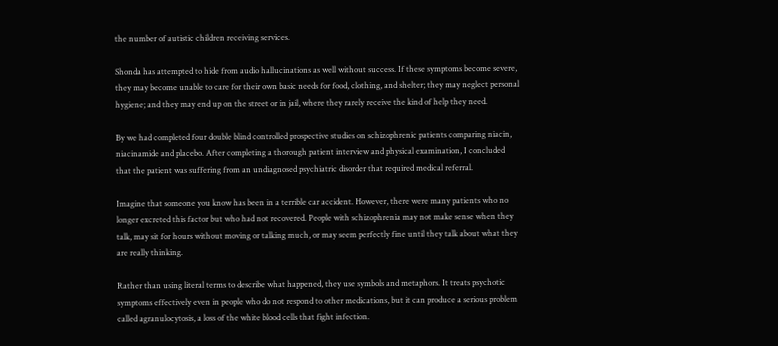the number of autistic children receiving services.

Shonda has attempted to hide from audio hallucinations as well without success. If these symptoms become severe, they may become unable to care for their own basic needs for food, clothing, and shelter; they may neglect personal hygiene; and they may end up on the street or in jail, where they rarely receive the kind of help they need.

By we had completed four double blind controlled prospective studies on schizophrenic patients comparing niacin, niacinamide and placebo. After completing a thorough patient interview and physical examination, I concluded that the patient was suffering from an undiagnosed psychiatric disorder that required medical referral.

Imagine that someone you know has been in a terrible car accident. However, there were many patients who no longer excreted this factor but who had not recovered. People with schizophrenia may not make sense when they talk, may sit for hours without moving or talking much, or may seem perfectly fine until they talk about what they are really thinking.

Rather than using literal terms to describe what happened, they use symbols and metaphors. It treats psychotic symptoms effectively even in people who do not respond to other medications, but it can produce a serious problem called agranulocytosis, a loss of the white blood cells that fight infection.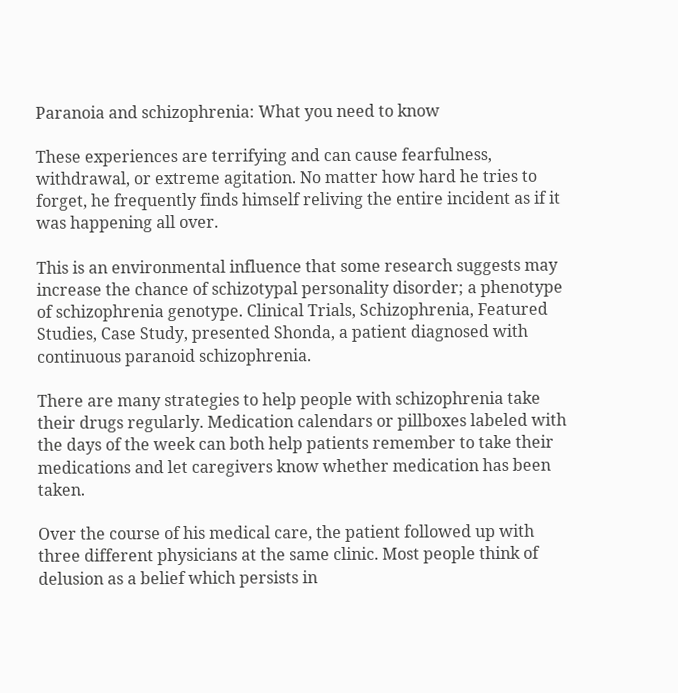Paranoia and schizophrenia: What you need to know

These experiences are terrifying and can cause fearfulness, withdrawal, or extreme agitation. No matter how hard he tries to forget, he frequently finds himself reliving the entire incident as if it was happening all over.

This is an environmental influence that some research suggests may increase the chance of schizotypal personality disorder; a phenotype of schizophrenia genotype. Clinical Trials, Schizophrenia, Featured Studies, Case Study, presented Shonda, a patient diagnosed with continuous paranoid schizophrenia.

There are many strategies to help people with schizophrenia take their drugs regularly. Medication calendars or pillboxes labeled with the days of the week can both help patients remember to take their medications and let caregivers know whether medication has been taken.

Over the course of his medical care, the patient followed up with three different physicians at the same clinic. Most people think of delusion as a belief which persists in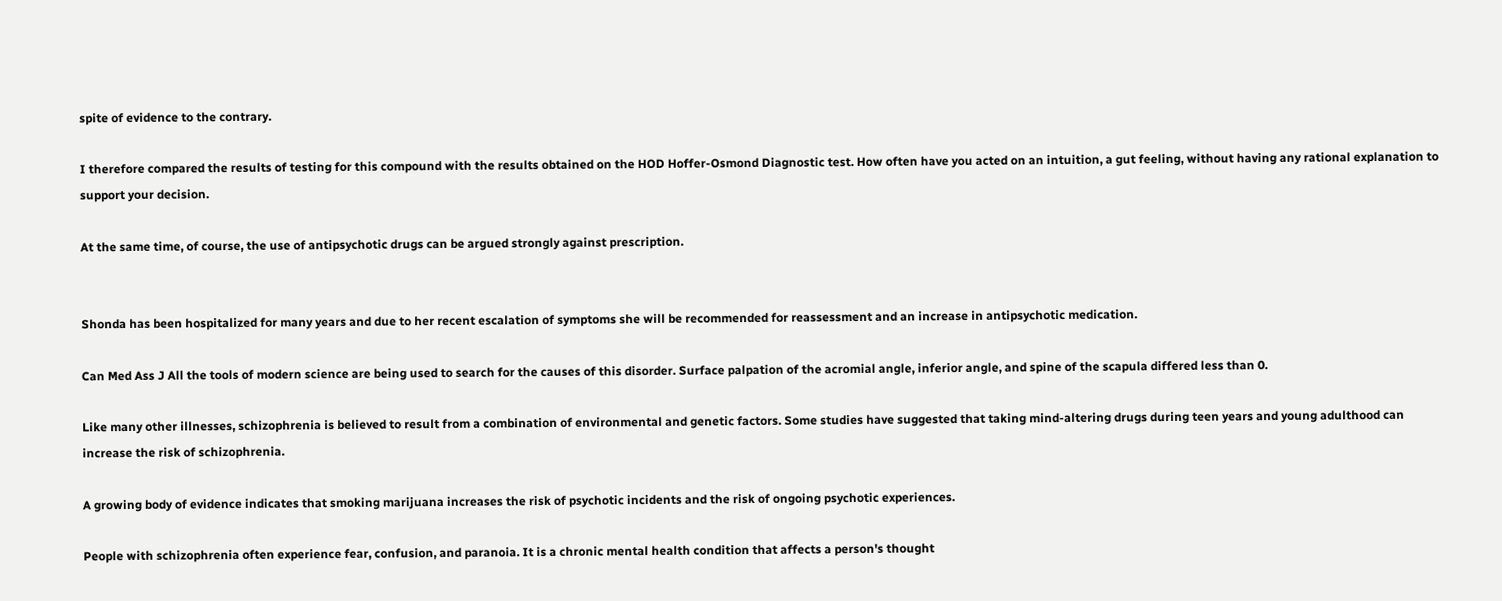spite of evidence to the contrary.

I therefore compared the results of testing for this compound with the results obtained on the HOD Hoffer-Osmond Diagnostic test. How often have you acted on an intuition, a gut feeling, without having any rational explanation to support your decision.

At the same time, of course, the use of antipsychotic drugs can be argued strongly against prescription.


Shonda has been hospitalized for many years and due to her recent escalation of symptoms she will be recommended for reassessment and an increase in antipsychotic medication.

Can Med Ass J All the tools of modern science are being used to search for the causes of this disorder. Surface palpation of the acromial angle, inferior angle, and spine of the scapula differed less than 0.

Like many other illnesses, schizophrenia is believed to result from a combination of environmental and genetic factors. Some studies have suggested that taking mind-altering drugs during teen years and young adulthood can increase the risk of schizophrenia.

A growing body of evidence indicates that smoking marijuana increases the risk of psychotic incidents and the risk of ongoing psychotic experiences.

People with schizophrenia often experience fear, confusion, and paranoia. It is a chronic mental health condition that affects a person's thought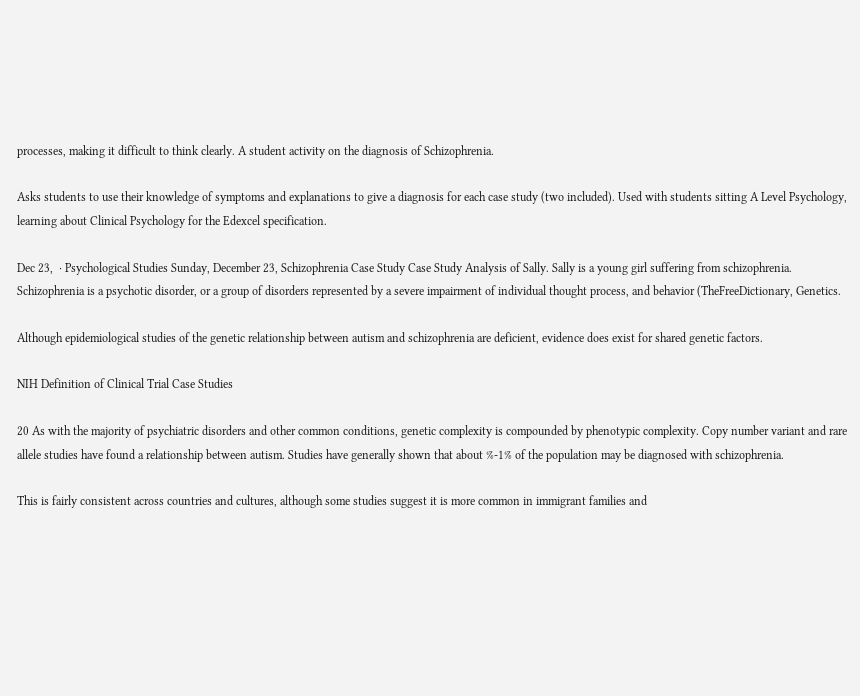processes, making it difficult to think clearly. A student activity on the diagnosis of Schizophrenia.

Asks students to use their knowledge of symptoms and explanations to give a diagnosis for each case study (two included). Used with students sitting A Level Psychology, learning about Clinical Psychology for the Edexcel specification.

Dec 23,  · Psychological Studies Sunday, December 23, Schizophrenia Case Study Case Study Analysis of Sally. Sally is a young girl suffering from schizophrenia. Schizophrenia is a psychotic disorder, or a group of disorders represented by a severe impairment of individual thought process, and behavior (TheFreeDictionary, Genetics.

Although epidemiological studies of the genetic relationship between autism and schizophrenia are deficient, evidence does exist for shared genetic factors.

NIH Definition of Clinical Trial Case Studies

20 As with the majority of psychiatric disorders and other common conditions, genetic complexity is compounded by phenotypic complexity. Copy number variant and rare allele studies have found a relationship between autism. Studies have generally shown that about %-1% of the population may be diagnosed with schizophrenia.

This is fairly consistent across countries and cultures, although some studies suggest it is more common in immigrant families and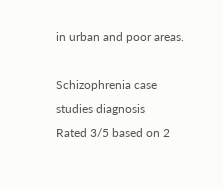in urban and poor areas.

Schizophrenia case studies diagnosis
Rated 3/5 based on 2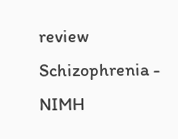review
Schizophrenia - NIMH